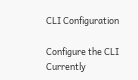CLI Configuration

Configure the CLI
Currently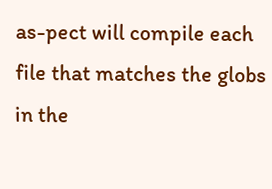as-pect will compile each file that matches the globs in the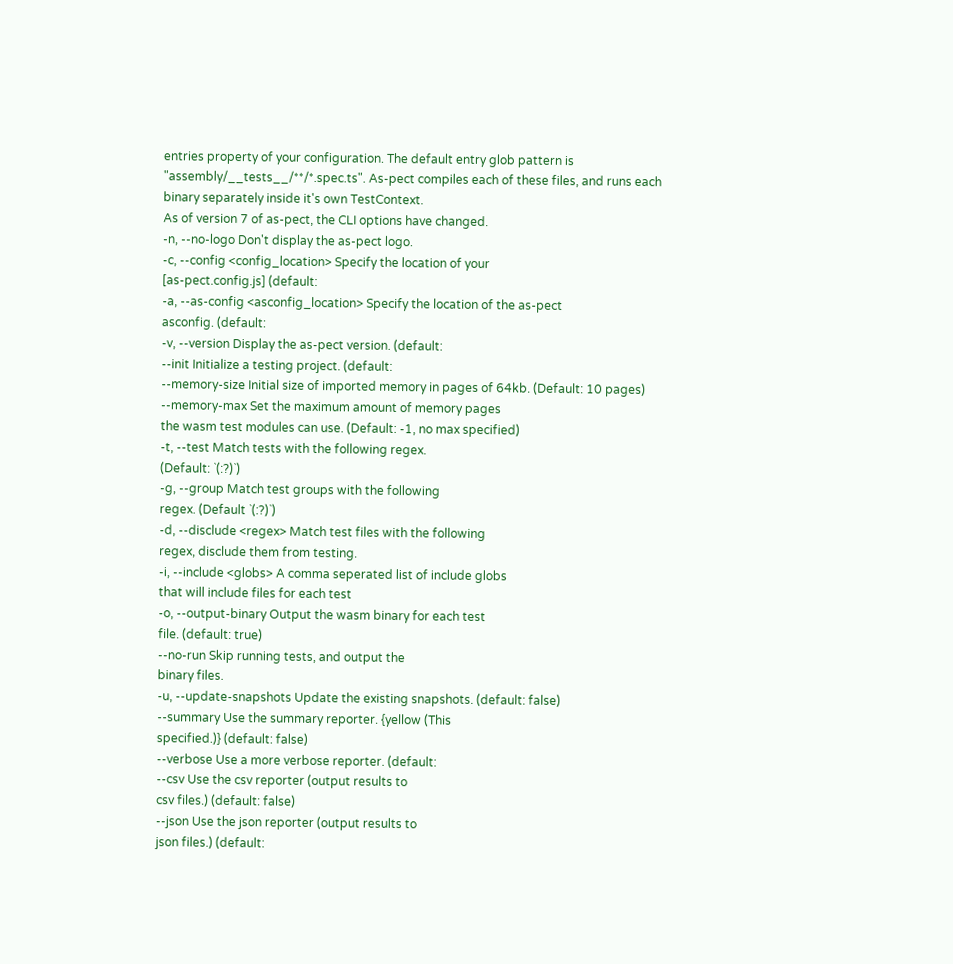entries property of your configuration. The default entry glob pattern is "assembly/__tests__/**/*.spec.ts". As-pect compiles each of these files, and runs each binary separately inside it's own TestContext.
As of version 7 of as-pect, the CLI options have changed.
-n, --no-logo Don't display the as-pect logo.
-c, --config <config_location> Specify the location of your
[as-pect.config.js] (default:
-a, --as-config <asconfig_location> Specify the location of the as-pect
asconfig. (default:
-v, --version Display the as-pect version. (default:
--init Initialize a testing project. (default:
--memory-size Initial size of imported memory in pages of 64kb. (Default: 10 pages)
--memory-max Set the maximum amount of memory pages
the wasm test modules can use. (Default: -1, no max specified)
-t, --test Match tests with the following regex.
(Default: `(:?)`)
-g, --group Match test groups with the following
regex. (Default `(:?)`)
-d, --disclude <regex> Match test files with the following
regex, disclude them from testing.
-i, --include <globs> A comma seperated list of include globs
that will include files for each test
-o, --output-binary Output the wasm binary for each test
file. (default: true)
--no-run Skip running tests, and output the
binary files.
-u, --update-snapshots Update the existing snapshots. (default: false)
--summary Use the summary reporter. {yellow (This
specified.)} (default: false)
--verbose Use a more verbose reporter. (default:
--csv Use the csv reporter (output results to
csv files.) (default: false)
--json Use the json reporter (output results to
json files.) (default: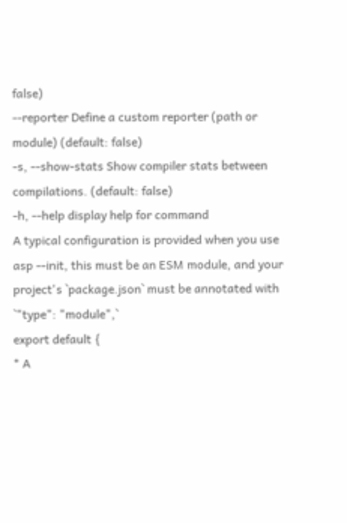false)
--reporter Define a custom reporter (path or
module) (default: false)
-s, --show-stats Show compiler stats between
compilations. (default: false)
-h, --help display help for command
A typical configuration is provided when you use asp --init, this must be an ESM module, and your project's `package.json` must be annotated with `"type": "module",`
export default {
* A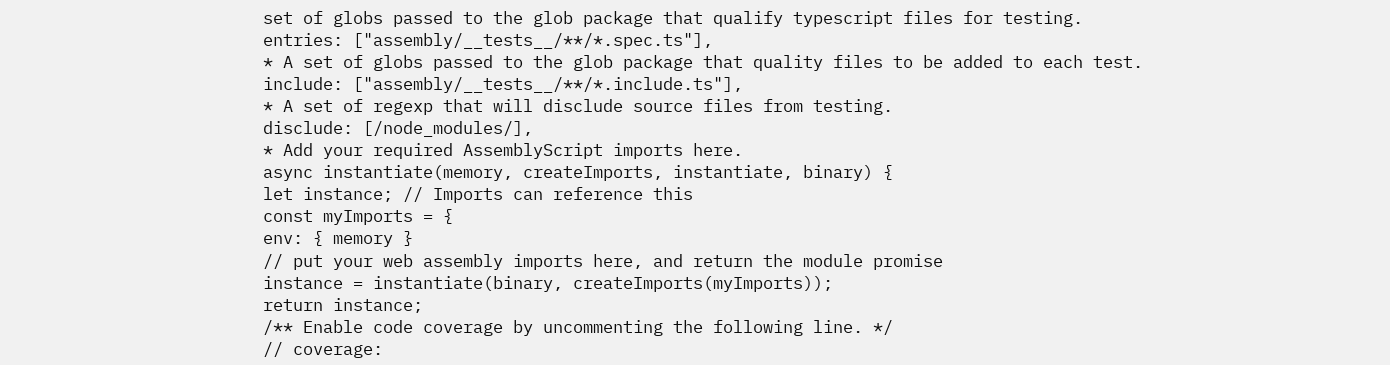set of globs passed to the glob package that qualify typescript files for testing.
entries: ["assembly/__tests__/**/*.spec.ts"],
* A set of globs passed to the glob package that quality files to be added to each test.
include: ["assembly/__tests__/**/*.include.ts"],
* A set of regexp that will disclude source files from testing.
disclude: [/node_modules/],
* Add your required AssemblyScript imports here.
async instantiate(memory, createImports, instantiate, binary) {
let instance; // Imports can reference this
const myImports = {
env: { memory }
// put your web assembly imports here, and return the module promise
instance = instantiate(binary, createImports(myImports));
return instance;
/** Enable code coverage by uncommenting the following line. */
// coverage: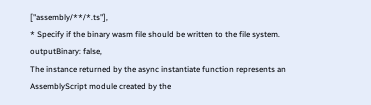["assembly/**/*.ts"],
* Specify if the binary wasm file should be written to the file system.
outputBinary: false,
The instance returned by the async instantiate function represents an AssemblyScript module created by the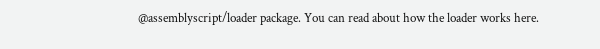@assemblyscript/loader package. You can read about how the loader works here.